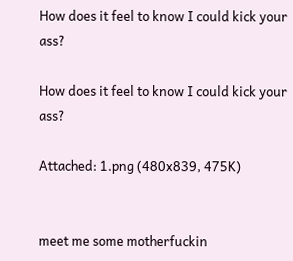How does it feel to know I could kick your ass?

How does it feel to know I could kick your ass?

Attached: 1.png (480x839, 475K)


meet me some motherfuckin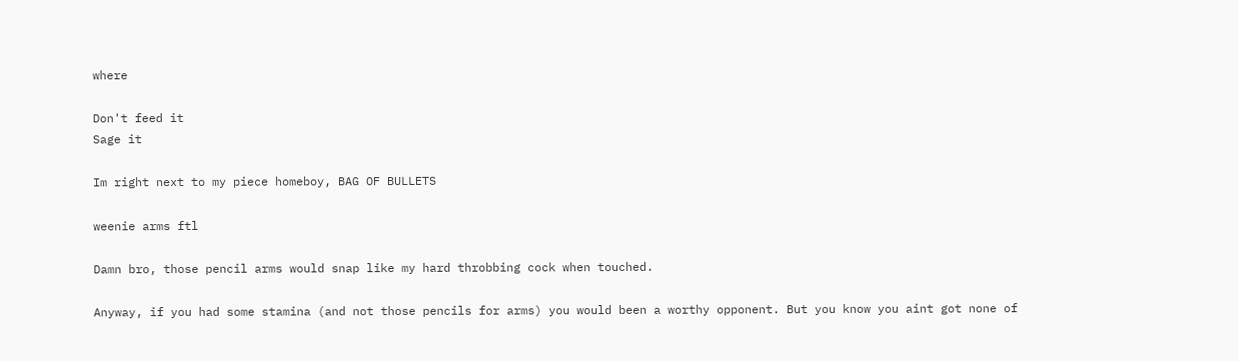where

Don't feed it
Sage it

Im right next to my piece homeboy, BAG OF BULLETS

weenie arms ftl

Damn bro, those pencil arms would snap like my hard throbbing cock when touched.

Anyway, if you had some stamina (and not those pencils for arms) you would been a worthy opponent. But you know you aint got none of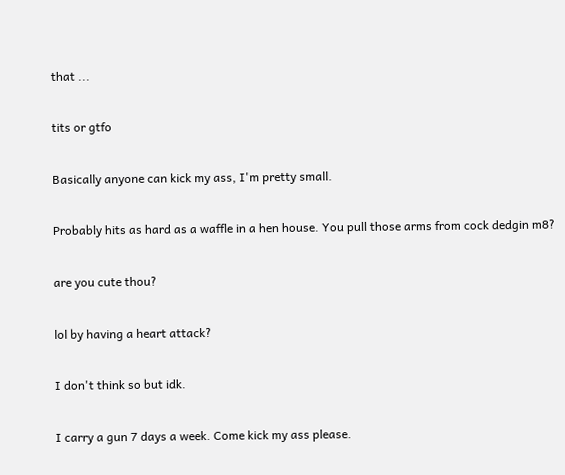that ...

tits or gtfo

Basically anyone can kick my ass, I'm pretty small.

Probably hits as hard as a waffle in a hen house. You pull those arms from cock dedgin m8?

are you cute thou?

lol by having a heart attack?

I don't think so but idk.

I carry a gun 7 days a week. Come kick my ass please.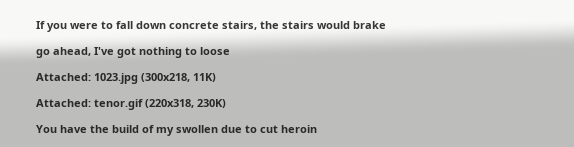If you were to fall down concrete stairs, the stairs would brake

go ahead, I've got nothing to loose

Attached: 1023.jpg (300x218, 11K)

Attached: tenor.gif (220x318, 230K)

You have the build of my swollen due to cut heroin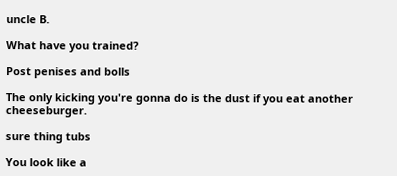uncle B.

What have you trained?

Post penises and bolls

The only kicking you're gonna do is the dust if you eat another cheeseburger.

sure thing tubs

You look like a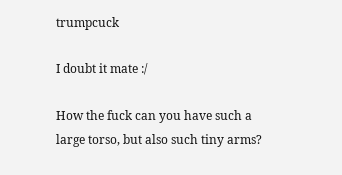trumpcuck

I doubt it mate :/

How the fuck can you have such a large torso, but also such tiny arms?